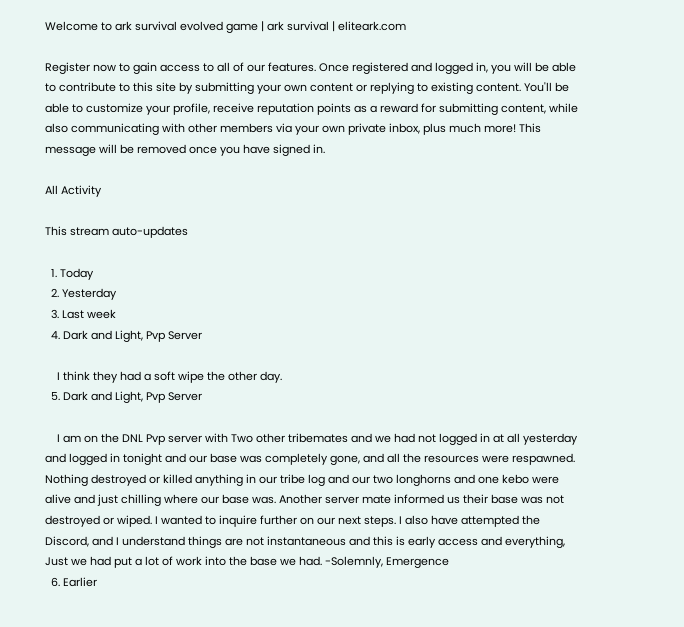Welcome to ark survival evolved game | ark survival | eliteark.com

Register now to gain access to all of our features. Once registered and logged in, you will be able to contribute to this site by submitting your own content or replying to existing content. You'll be able to customize your profile, receive reputation points as a reward for submitting content, while also communicating with other members via your own private inbox, plus much more! This message will be removed once you have signed in.

All Activity

This stream auto-updates

  1. Today
  2. Yesterday
  3. Last week
  4. Dark and Light, Pvp Server

    I think they had a soft wipe the other day.
  5. Dark and Light, Pvp Server

    I am on the DNL Pvp server with Two other tribemates and we had not logged in at all yesterday and logged in tonight and our base was completely gone, and all the resources were respawned. Nothing destroyed or killed anything in our tribe log and our two longhorns and one kebo were alive and just chilling where our base was. Another server mate informed us their base was not destroyed or wiped. I wanted to inquire further on our next steps. I also have attempted the Discord, and I understand things are not instantaneous and this is early access and everything, Just we had put a lot of work into the base we had. -Solemnly, Emergence
  6. Earlier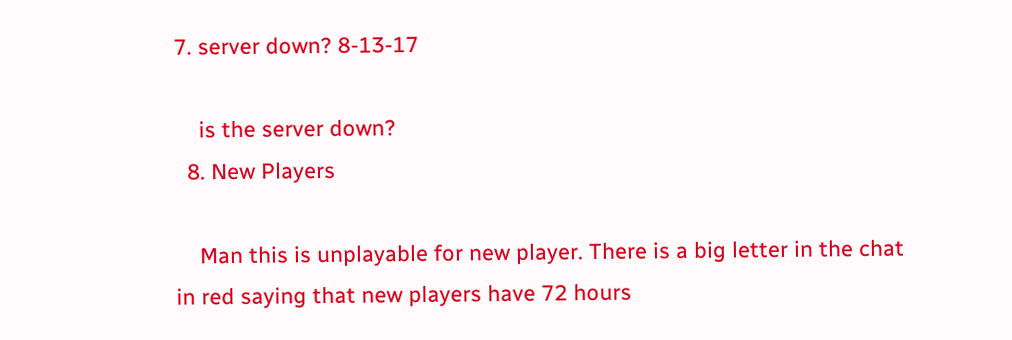7. server down? 8-13-17

    is the server down?
  8. New Players

    Man this is unplayable for new player. There is a big letter in the chat in red saying that new players have 72 hours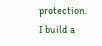protection. I build a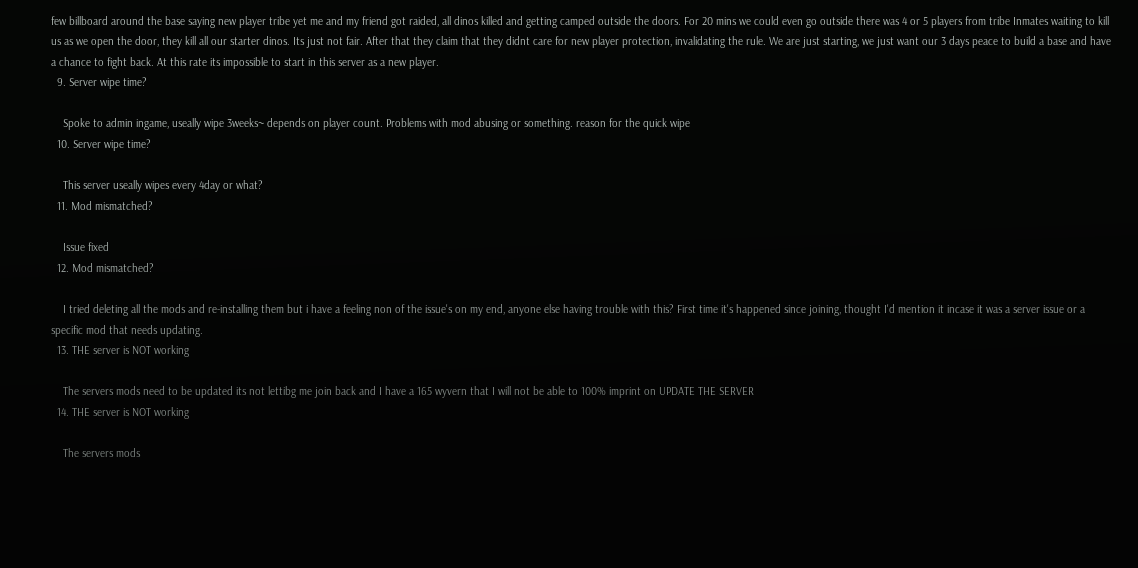few billboard around the base saying new player tribe yet me and my friend got raided, all dinos killed and getting camped outside the doors. For 20 mins we could even go outside there was 4 or 5 players from tribe Inmates waiting to kill us as we open the door, they kill all our starter dinos. Its just not fair. After that they claim that they didnt care for new player protection, invalidating the rule. We are just starting, we just want our 3 days peace to build a base and have a chance to fight back. At this rate its impossible to start in this server as a new player.
  9. Server wipe time?

    Spoke to admin ingame, useally wipe 3weeks~ depends on player count. Problems with mod abusing or something. reason for the quick wipe
  10. Server wipe time?

    This server useally wipes every 4day or what?
  11. Mod mismatched?

    Issue fixed
  12. Mod mismatched?

    I tried deleting all the mods and re-installing them but i have a feeling non of the issue's on my end, anyone else having trouble with this? First time it's happened since joining, thought I'd mention it incase it was a server issue or a specific mod that needs updating.
  13. THE server is NOT working

    The servers mods need to be updated its not lettibg me join back and I have a 165 wyvern that I will not be able to 100% imprint on UPDATE THE SERVER
  14. THE server is NOT working

    The servers mods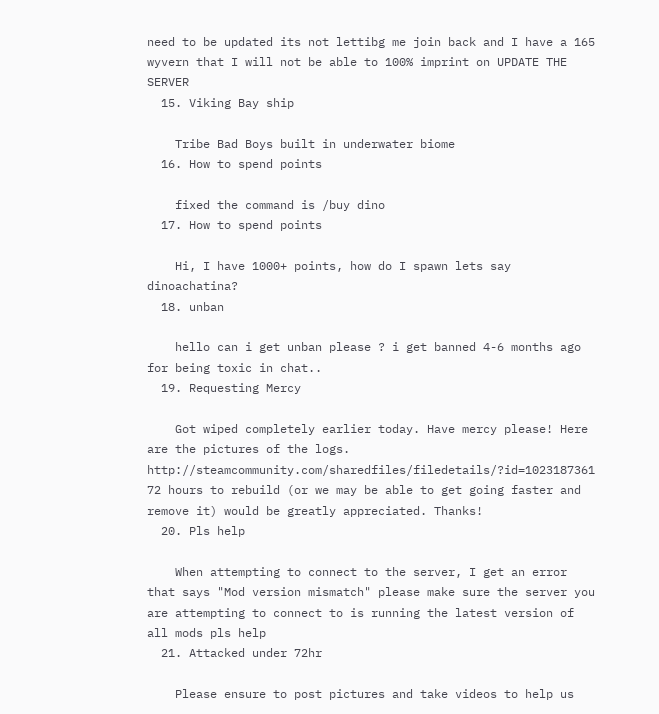need to be updated its not lettibg me join back and I have a 165 wyvern that I will not be able to 100% imprint on UPDATE THE SERVER
  15. Viking Bay ship

    Tribe Bad Boys built in underwater biome
  16. How to spend points

    fixed the command is /buy dino
  17. How to spend points

    Hi, I have 1000+ points, how do I spawn lets say dinoachatina?
  18. unban

    hello can i get unban please ? i get banned 4-6 months ago for being toxic in chat..
  19. Requesting Mercy

    Got wiped completely earlier today. Have mercy please! Here are the pictures of the logs. http://steamcommunity.com/sharedfiles/filedetails/?id=1023187361 72 hours to rebuild (or we may be able to get going faster and remove it) would be greatly appreciated. Thanks!
  20. Pls help

    When attempting to connect to the server, I get an error that says "Mod version mismatch" please make sure the server you are attempting to connect to is running the latest version of all mods pls help
  21. Attacked under 72hr

    Please ensure to post pictures and take videos to help us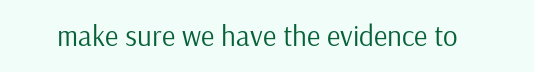make sure we have the evidence to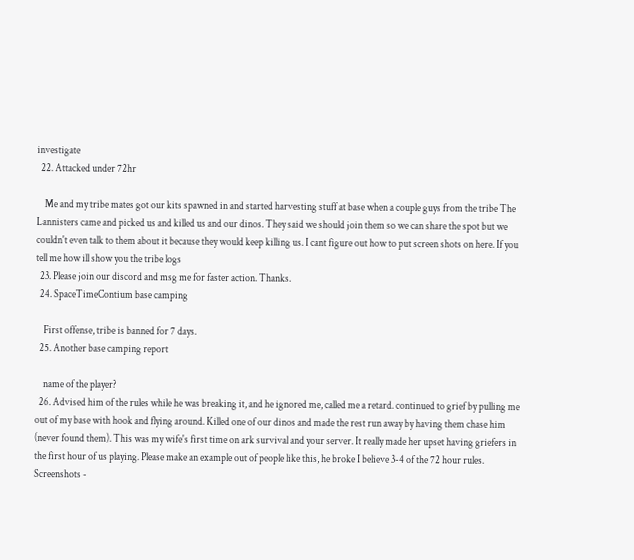investigate
  22. Attacked under 72hr

    Me and my tribe mates got our kits spawned in and started harvesting stuff at base when a couple guys from the tribe The Lannisters came and picked us and killed us and our dinos. They said we should join them so we can share the spot but we couldn't even talk to them about it because they would keep killing us. I cant figure out how to put screen shots on here. If you tell me how ill show you the tribe logs
  23. Please join our discord and msg me for faster action. Thanks.
  24. SpaceTimeContium base camping

    First offense, tribe is banned for 7 days.
  25. Another base camping report

    name of the player?
  26. Advised him of the rules while he was breaking it, and he ignored me, called me a retard. continued to grief by pulling me out of my base with hook and flying around. Killed one of our dinos and made the rest run away by having them chase him (never found them). This was my wife's first time on ark survival and your server. It really made her upset having griefers in the first hour of us playing. Please make an example out of people like this, he broke I believe 3-4 of the 72 hour rules. Screenshots -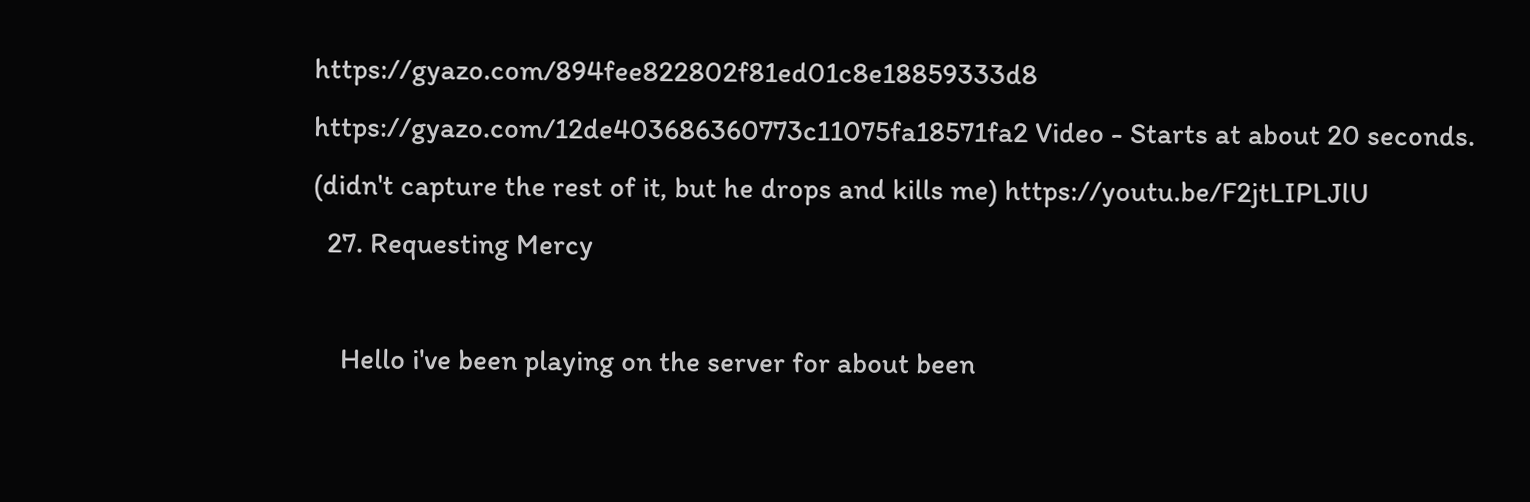https://gyazo.com/894fee822802f81ed01c8e18859333d8 https://gyazo.com/12de403686360773c11075fa18571fa2 Video - Starts at about 20 seconds. (didn't capture the rest of it, but he drops and kills me) https://youtu.be/F2jtLIPLJlU
  27. Requesting Mercy

    Hello i've been playing on the server for about been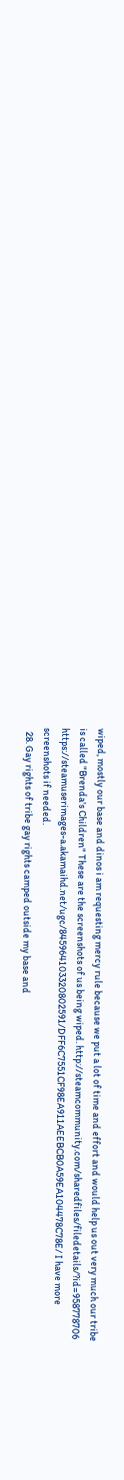wiped, mostly our base and dinos i am requesting mercy rule because we put a lot of time and effort and would help us out very much our tribe is called "Brenda's Children" These are the screenshots of us being wiped. http://steamcommunity.com/sharedfiles/filedetails/?id=958778706 https://steamuserimages-a.akamaihd.net/ugc/845964103320802591/DFF6C7551CF98EA911AEEBCB0A59EA104478C78E/ I have more screenshots if needed.
  28. Gay rights of tribe gay rights camped outside my base and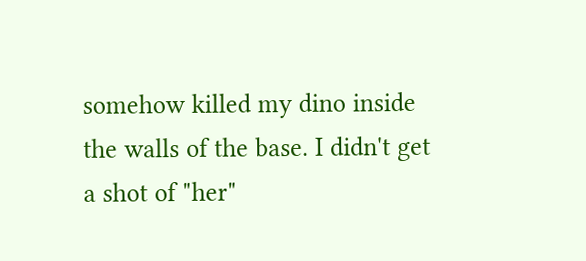somehow killed my dino inside the walls of the base. I didn't get a shot of "her"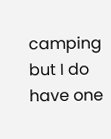camping but I do have one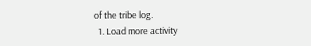of the tribe log.
  1. Load more activity